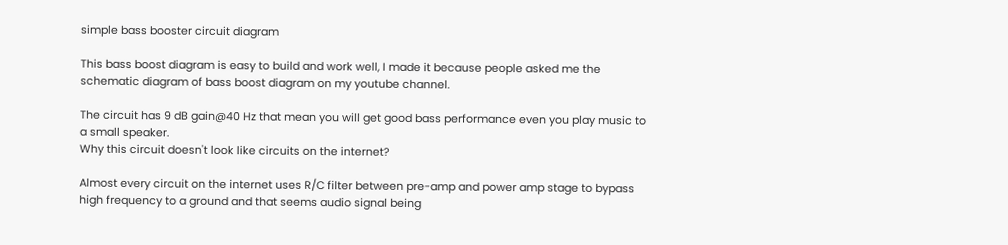simple bass booster circuit diagram

This bass boost diagram is easy to build and work well, I made it because people asked me the schematic diagram of bass boost diagram on my youtube channel.

The circuit has 9 dB gain@40 Hz that mean you will get good bass performance even you play music to a small speaker.
Why this circuit doesn't look like circuits on the internet?

Almost every circuit on the internet uses R/C filter between pre-amp and power amp stage to bypass high frequency to a ground and that seems audio signal being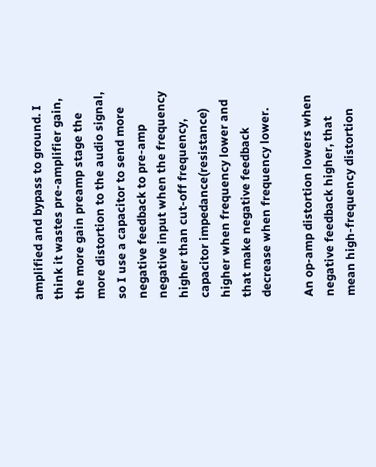amplified and bypass to ground. I think it wastes pre-amplifier gain, the more gain preamp stage the more distortion to the audio signal, so I use a capacitor to send more negative feedback to pre-amp negative input when the frequency higher than cut-off frequency, capacitor impedance(resistance) higher when frequency lower and that make negative feedback decrease when frequency lower.

An op-amp distortion lowers when negative feedback higher, that mean high-frequency distortion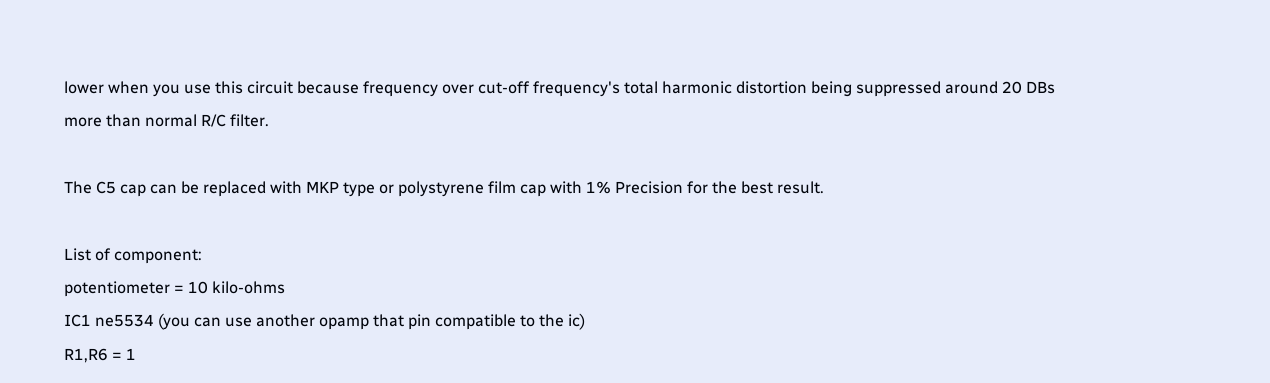lower when you use this circuit because frequency over cut-off frequency's total harmonic distortion being suppressed around 20 DBs more than normal R/C filter.

The C5 cap can be replaced with MKP type or polystyrene film cap with 1% Precision for the best result.

List of component:
potentiometer = 10 kilo-ohms
IC1 ne5534 (you can use another opamp that pin compatible to the ic)
R1,R6 = 1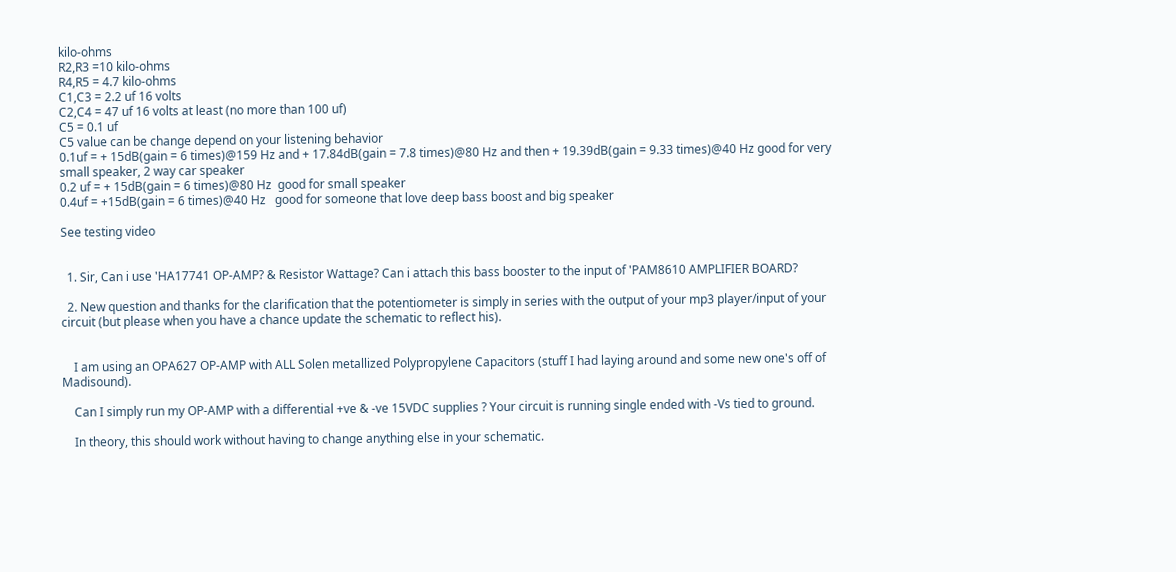kilo-ohms
R2,R3 =10 kilo-ohms
R4,R5 = 4.7 kilo-ohms
C1,C3 = 2.2 uf 16 volts
C2,C4 = 47 uf 16 volts at least (no more than 100 uf)
C5 = 0.1 uf
C5 value can be change depend on your listening behavior
0.1uf = + 15dB(gain = 6 times)@159 Hz and + 17.84dB(gain = 7.8 times)@80 Hz and then + 19.39dB(gain = 9.33 times)@40 Hz good for very small speaker, 2 way car speaker
0.2 uf = + 15dB(gain = 6 times)@80 Hz  good for small speaker
0.4uf = +15dB(gain = 6 times)@40 Hz   good for someone that love deep bass boost and big speaker

See testing video


  1. Sir, Can i use 'HA17741 OP-AMP? & Resistor Wattage? Can i attach this bass booster to the input of 'PAM8610 AMPLIFIER BOARD?

  2. New question and thanks for the clarification that the potentiometer is simply in series with the output of your mp3 player/input of your circuit (but please when you have a chance update the schematic to reflect his).


    I am using an OPA627 OP-AMP with ALL Solen metallized Polypropylene Capacitors (stuff I had laying around and some new one's off of Madisound).

    Can I simply run my OP-AMP with a differential +ve & -ve 15VDC supplies ? Your circuit is running single ended with -Vs tied to ground.

    In theory, this should work without having to change anything else in your schematic.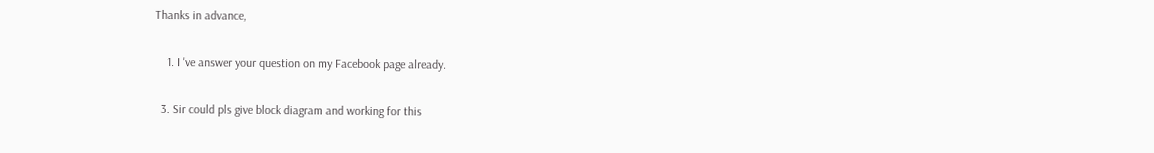Thanks in advance,

    1. I 've answer your question on my Facebook page already.

  3. Sir could pls give block diagram and working for this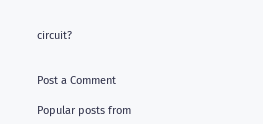circuit?


Post a Comment

Popular posts from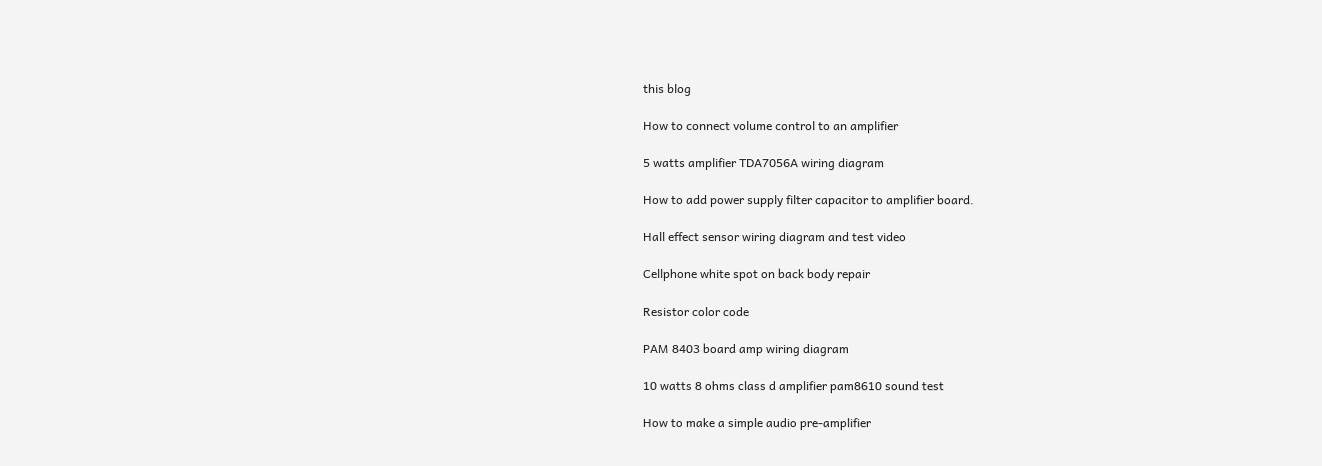this blog

How to connect volume control to an amplifier

5 watts amplifier TDA7056A wiring diagram

How to add power supply filter capacitor to amplifier board.

Hall effect sensor wiring diagram and test video

Cellphone white spot on back body repair

Resistor color code

PAM 8403 board amp wiring diagram

10 watts 8 ohms class d amplifier pam8610 sound test

How to make a simple audio pre-amplifier